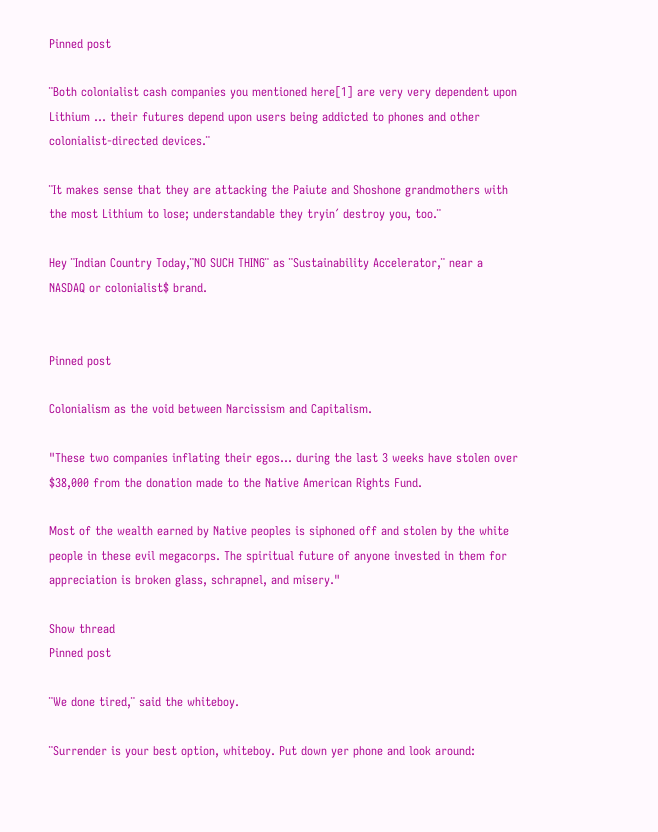Pinned post

¨Both colonialist cash companies you mentioned here[1] are very very dependent upon Lithium ... their futures depend upon users being addicted to phones and other colonialist-directed devices.¨

¨It makes sense that they are attacking the Paiute and Shoshone grandmothers with the most Lithium to lose; understandable they tryin´ destroy you, too.¨

Hey ¨Indian Country Today,¨NO SUCH THING¨ as ¨Sustainability Accelerator,¨ near a NASDAQ or colonialist$ brand.


Pinned post

Colonialism as the void between Narcissism and Capitalism.

"These two companies inflating their egos... during the last 3 weeks have stolen over $38,000 from the donation made to the Native American Rights Fund.

Most of the wealth earned by Native peoples is siphoned off and stolen by the white people in these evil megacorps. The spiritual future of anyone invested in them for appreciation is broken glass, schrapnel, and misery."

Show thread
Pinned post

¨We done tired,¨ said the whiteboy.

¨Surrender is your best option, whiteboy. Put down yer phone and look around: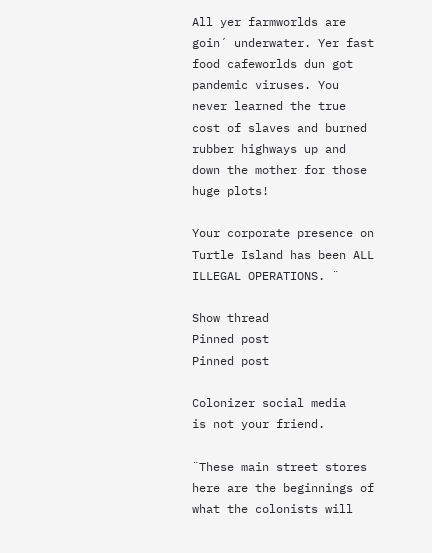All yer farmworlds are goin´ underwater. Yer fast food cafeworlds dun got pandemic viruses. You never learned the true cost of slaves and burned rubber highways up and down the mother for those huge plots!

Your corporate presence on Turtle Island has been ALL ILLEGAL OPERATIONS. ¨

Show thread
Pinned post
Pinned post

Colonizer social media
is not your friend.

¨These main street stores
here are the beginnings of
what the colonists will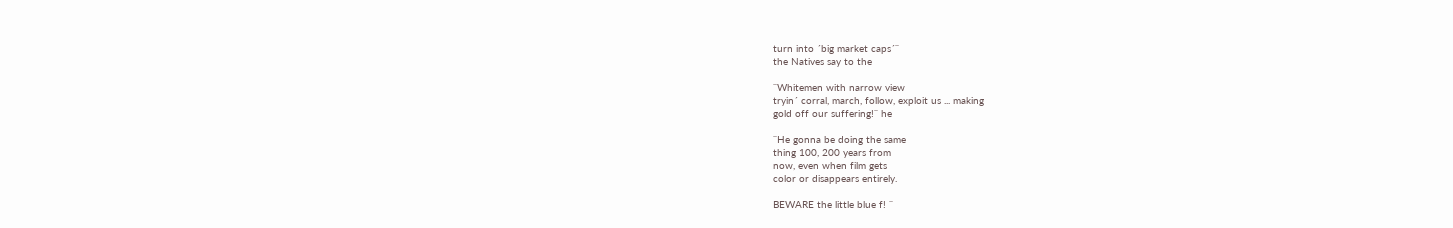turn into ´big market caps´¨
the Natives say to the

¨Whitemen with narrow view
tryin´ corral, march, follow, exploit us ... making
gold off our suffering!¨ he

¨He gonna be doing the same
thing 100, 200 years from
now, even when film gets
color or disappears entirely.

BEWARE the little blue f! ¨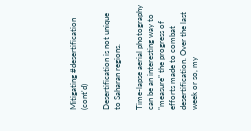Mitigating #desertification (cont'd)

Desertification is not unique to Saharan regions.

Time-lapse aerial photography can be an interesting way to "measure" the progress of efforts made to combat desertification. Over the last week or so, my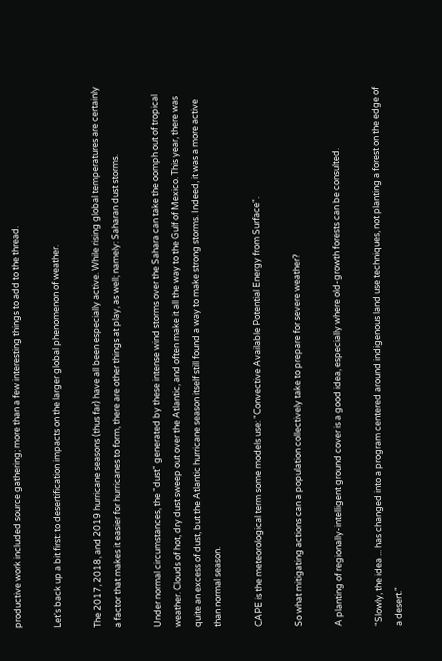productive work included source gathering; more than a few interesting things to add to the thread.

Let's back up a bit first: to desertification impacts on the larger global phenomenon of weather.

The 2017, 2018, and 2019 hurricane seasons (thus far) have all been especially active. While rising global temperatures are certainly a factor that makes it easier for hurricanes to form, there are other things at play, as well; namely: Saharan dust storms.

Under normal circumstances, the "dust" generated by these intense wind storms over the Sahara can take the oomph out of tropical weather. Clouds of hot, dry dust sweep out over the Atlantic, and often make it all the way to the Gulf of Mexico. This year, there was quite an excess of dust, but the Atlantic hurricane season itself still found a way to make strong storms. Indeed, it was a more active than normal season.

CAPE is the meteorological term some models use: "Convective Available Potential Energy from Surface".

So what mitigating actions can a population collectively take to prepare for severe weather?

A planting of regionally-intelligent ground cover is a good idea, especially where old-growth forests can be consulted.

"Slowly, the idea ... has changed into a program centered around indigenous land use techniques, not planting a forest on the edge of a desert."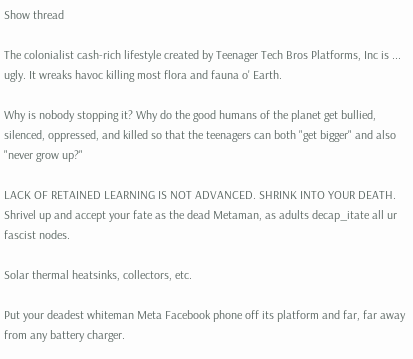Show thread

The colonialist cash-rich lifestyle created by Teenager Tech Bros Platforms, Inc is ... ugly. It wreaks havoc killing most flora and fauna o' Earth.

Why is nobody stopping it? Why do the good humans of the planet get bullied, silenced, oppressed, and killed so that the teenagers can both "get bigger" and also "never grow up?"

LACK OF RETAINED LEARNING IS NOT ADVANCED. SHRINK INTO YOUR DEATH. Shrivel up and accept your fate as the dead Metaman, as adults decap_itate all ur fascist nodes.

Solar thermal heatsinks, collectors, etc.

Put your deadest whiteman Meta Facebook phone off its platform and far, far away from any battery charger.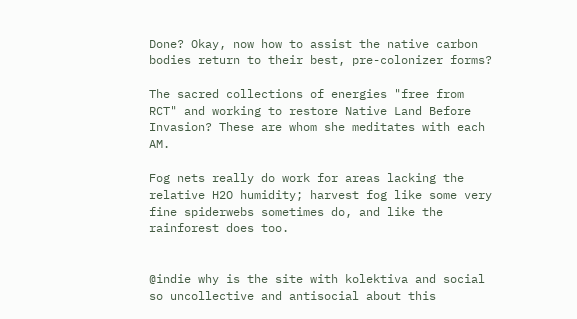Done? Okay, now how to assist the native carbon bodies return to their best, pre-colonizer forms?

The sacred collections of energies "free from RCT" and working to restore Native Land Before Invasion? These are whom she meditates with each AM.

Fog nets really do work for areas lacking the relative H2O humidity; harvest fog like some very fine spiderwebs sometimes do, and like the rainforest does too.


@indie why is the site with kolektiva and social so uncollective and antisocial about this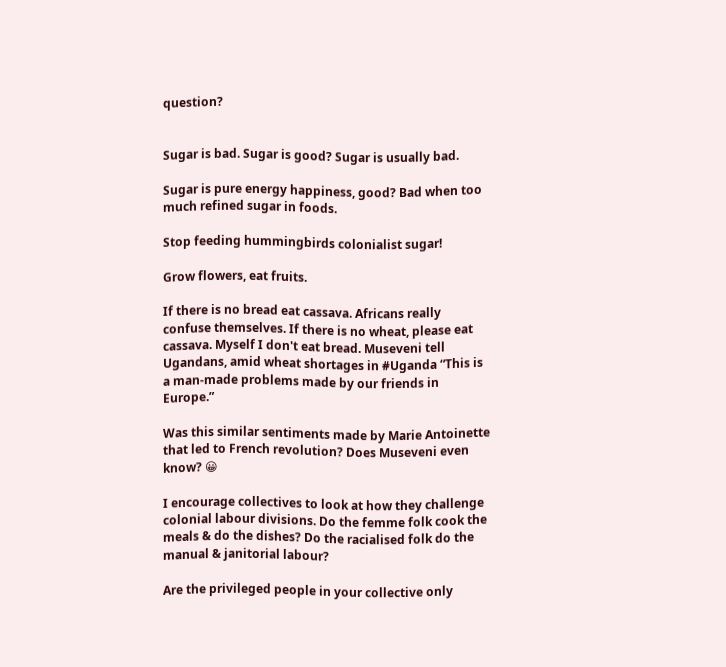question?


Sugar is bad. Sugar is good? Sugar is usually bad.

Sugar is pure energy happiness, good? Bad when too much refined sugar in foods.

Stop feeding hummingbirds colonialist sugar!

Grow flowers, eat fruits.

If there is no bread eat cassava. Africans really confuse themselves. If there is no wheat, please eat cassava. Myself I don't eat bread. Museveni tell Ugandans, amid wheat shortages in #Uganda “This is a man-made problems made by our friends in Europe.”

Was this similar sentiments made by Marie Antoinette that led to French revolution? Does Museveni even know? 😀

I encourage collectives to look at how they challenge colonial labour divisions. Do the femme folk cook the meals & do the dishes? Do the racialised folk do the manual & janitorial labour?

Are the privileged people in your collective only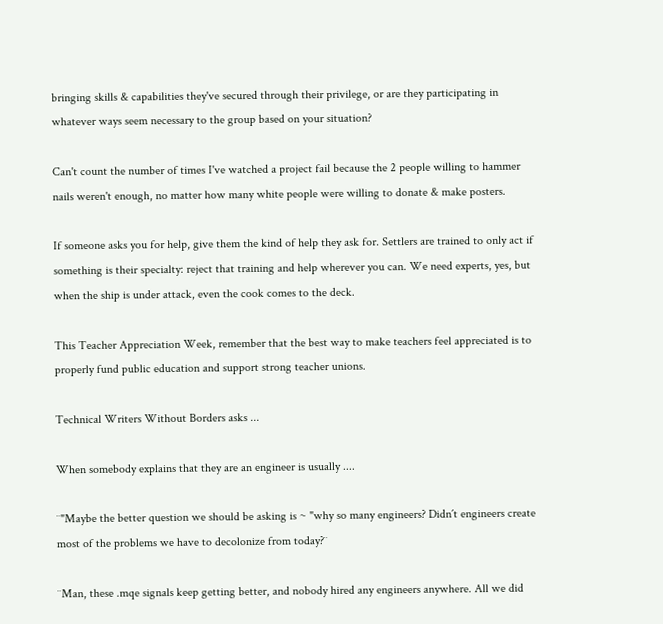bringing skills & capabilities they've secured through their privilege, or are they participating in whatever ways seem necessary to the group based on your situation?

Can't count the number of times I've watched a project fail because the 2 people willing to hammer nails weren't enough, no matter how many white people were willing to donate & make posters.

If someone asks you for help, give them the kind of help they ask for. Settlers are trained to only act if something is their specialty: reject that training and help wherever you can. We need experts, yes, but when the ship is under attack, even the cook comes to the deck.

This Teacher Appreciation Week, remember that the best way to make teachers feel appreciated is to properly fund public education and support strong teacher unions.

Technical Writers Without Borders asks ...

When somebody explains that they are an engineer is usually ....

¨"Maybe the better question we should be asking is ~ "why so many engineers? Didn´t engineers create most of the problems we have to decolonize from today?¨

¨Man, these .mqe signals keep getting better, and nobody hired any engineers anywhere. All we did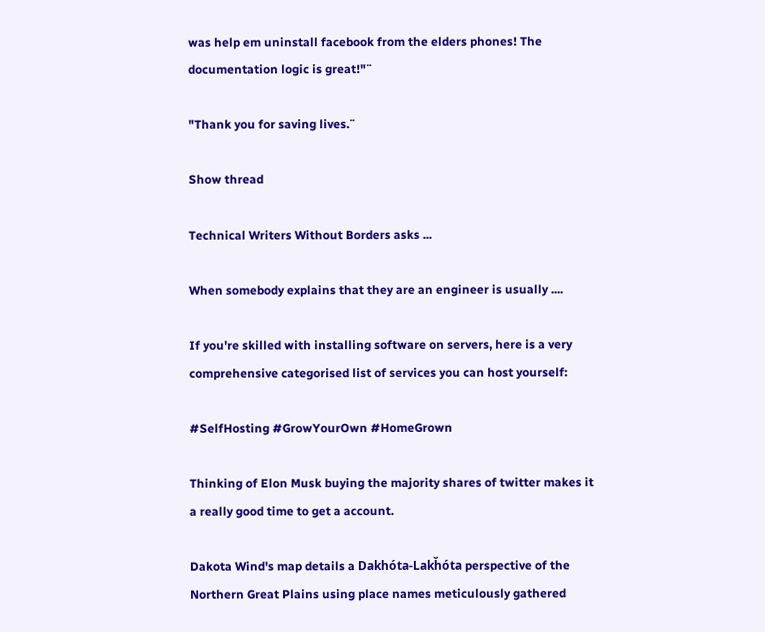was help em uninstall facebook from the elders phones! The documentation logic is great!"¨

"Thank you for saving lives.¨

Show thread

Technical Writers Without Borders asks ...

When somebody explains that they are an engineer is usually ....

If you're skilled with installing software on servers, here is a very comprehensive categorised list of services you can host yourself:

#SelfHosting #GrowYourOwn #HomeGrown

Thinking of Elon Musk buying the majority shares of twitter makes it a really good time to get a account.

Dakota Wind's map details a Dakhóta-Lakȟóta perspective of the Northern Great Plains using place names meticulously gathered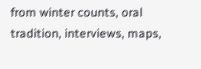from winter counts, oral tradition, interviews, maps,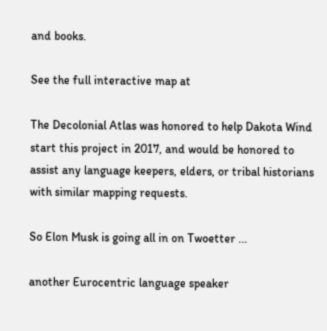and books.

See the full interactive map at

The Decolonial Atlas was honored to help Dakota Wind start this project in 2017, and would be honored to assist any language keepers, elders, or tribal historians with similar mapping requests.

So Elon Musk is going all in on Twoetter ...

another Eurocentric language speaker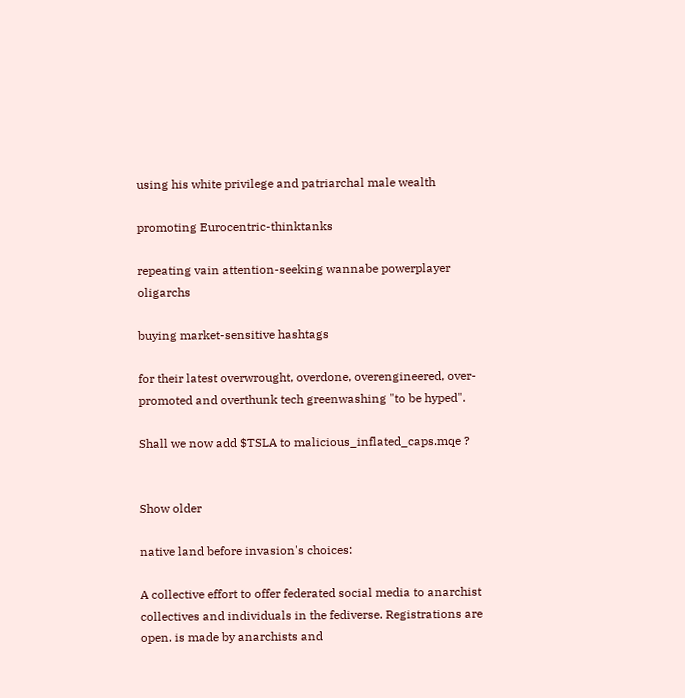using his white privilege and patriarchal male wealth

promoting Eurocentric-thinktanks

repeating vain attention-seeking wannabe powerplayer oligarchs

buying market-sensitive hashtags

for their latest overwrought, overdone, overengineered, over-promoted and overthunk tech greenwashing "to be hyped".

Shall we now add $TSLA to malicious_inflated_caps.mqe ?


Show older

native land before invasion's choices:

A collective effort to offer federated social media to anarchist collectives and individuals in the fediverse. Registrations are open. is made by anarchists and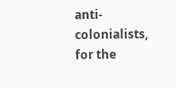anti-colonialists, for the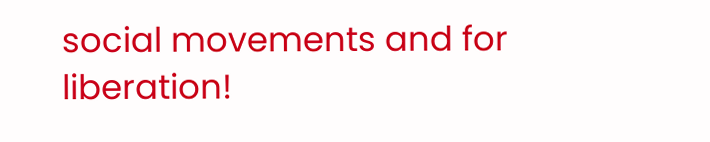social movements and for liberation!